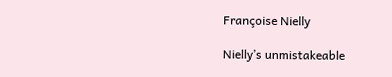Françoise Nielly

Nielly’s unmistakeable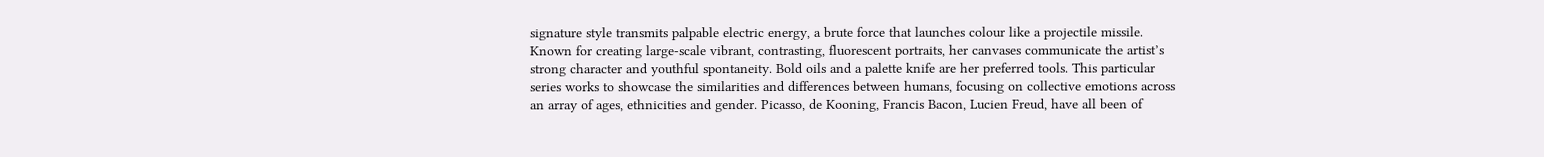signature style transmits palpable electric energy, a brute force that launches colour like a projectile missile. Known for creating large-scale vibrant, contrasting, fluorescent portraits, her canvases communicate the artist’s strong character and youthful spontaneity. Bold oils and a palette knife are her preferred tools. This particular series works to showcase the similarities and differences between humans, focusing on collective emotions across an array of ages, ethnicities and gender. Picasso, de Kooning, Francis Bacon, Lucien Freud, have all been of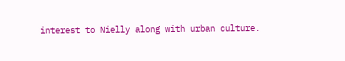interest to Nielly along with urban culture.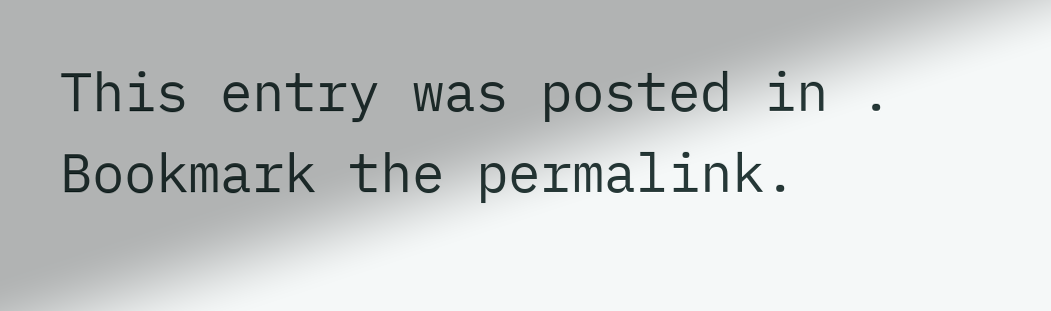This entry was posted in . Bookmark the permalink.